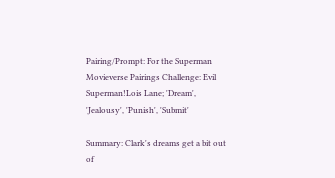Pairing/Prompt: For the Superman Movieverse Pairings Challenge: Evil Superman!Lois Lane; 'Dream', 'Jealousy', 'Punish', 'Submit'

Summary: Clark's dreams get a bit out of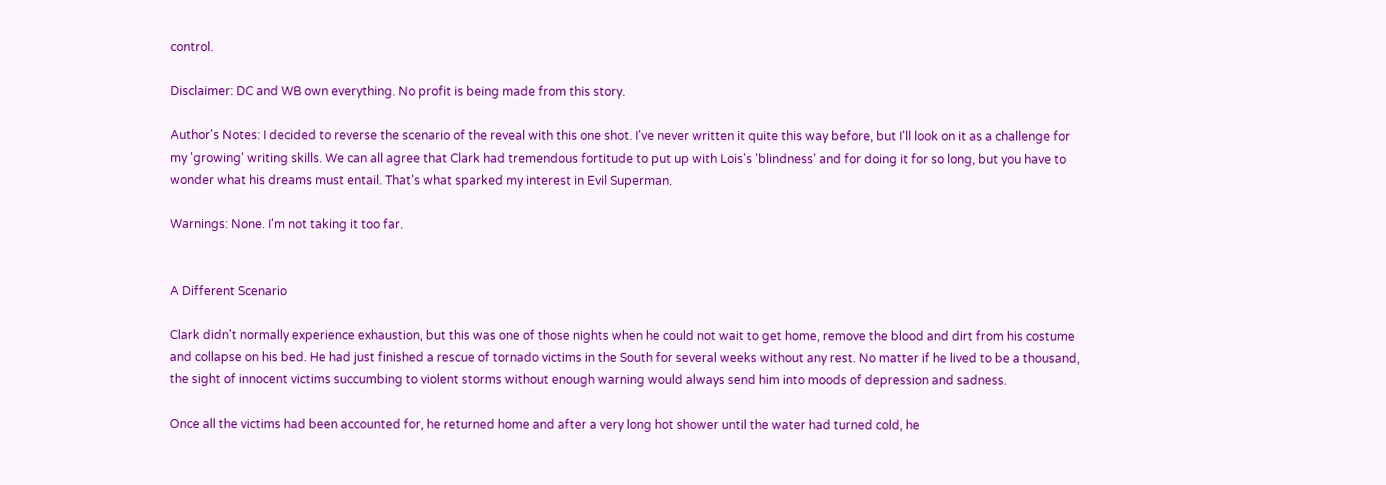control.

Disclaimer: DC and WB own everything. No profit is being made from this story.

Author's Notes: I decided to reverse the scenario of the reveal with this one shot. I've never written it quite this way before, but I'll look on it as a challenge for my 'growing' writing skills. We can all agree that Clark had tremendous fortitude to put up with Lois's 'blindness' and for doing it for so long, but you have to wonder what his dreams must entail. That's what sparked my interest in Evil Superman.

Warnings: None. I'm not taking it too far.


A Different Scenario

Clark didn't normally experience exhaustion, but this was one of those nights when he could not wait to get home, remove the blood and dirt from his costume and collapse on his bed. He had just finished a rescue of tornado victims in the South for several weeks without any rest. No matter if he lived to be a thousand, the sight of innocent victims succumbing to violent storms without enough warning would always send him into moods of depression and sadness.

Once all the victims had been accounted for, he returned home and after a very long hot shower until the water had turned cold, he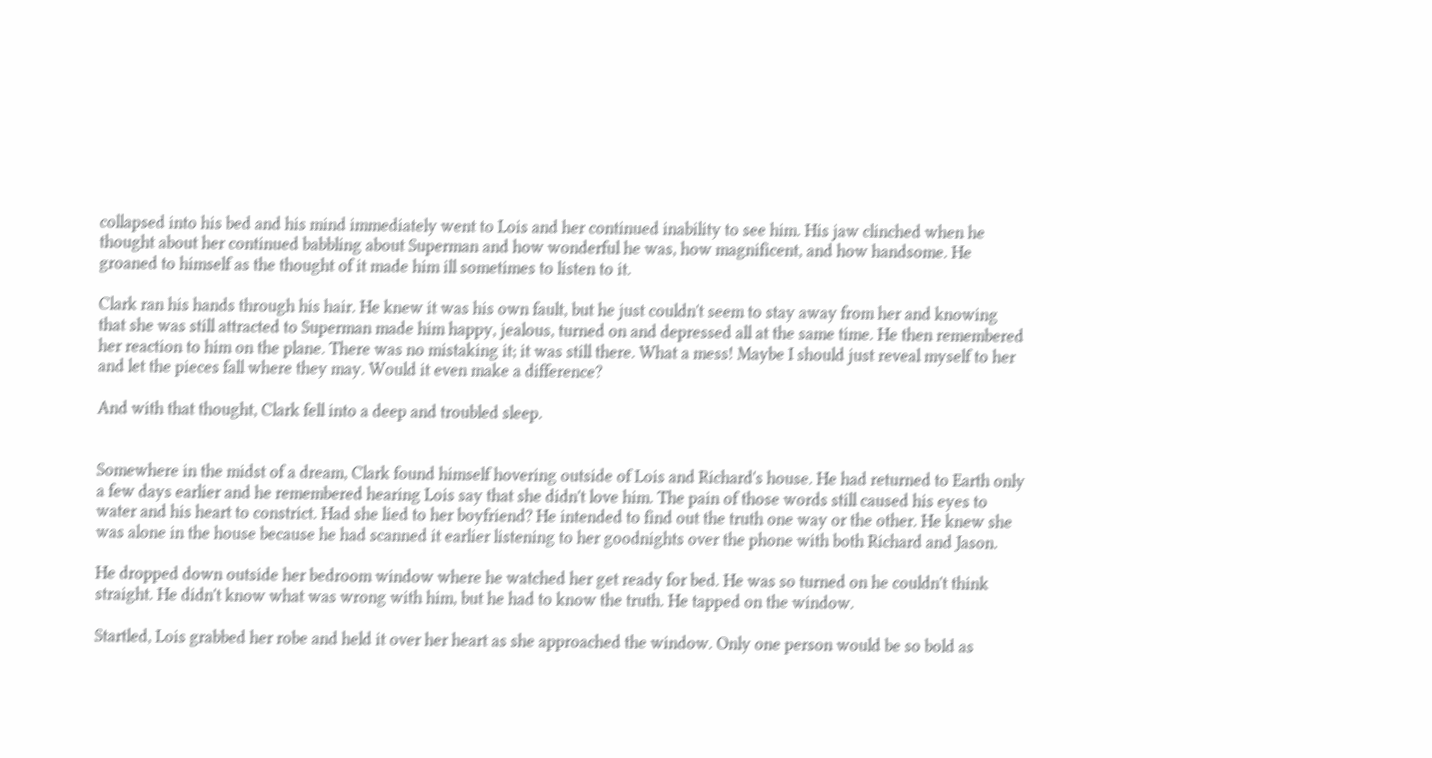collapsed into his bed and his mind immediately went to Lois and her continued inability to see him. His jaw clinched when he thought about her continued babbling about Superman and how wonderful he was, how magnificent, and how handsome. He groaned to himself as the thought of it made him ill sometimes to listen to it.

Clark ran his hands through his hair. He knew it was his own fault, but he just couldn't seem to stay away from her and knowing that she was still attracted to Superman made him happy, jealous, turned on and depressed all at the same time. He then remembered her reaction to him on the plane. There was no mistaking it; it was still there. What a mess! Maybe I should just reveal myself to her and let the pieces fall where they may. Would it even make a difference?

And with that thought, Clark fell into a deep and troubled sleep.


Somewhere in the midst of a dream, Clark found himself hovering outside of Lois and Richard's house. He had returned to Earth only a few days earlier and he remembered hearing Lois say that she didn't love him. The pain of those words still caused his eyes to water and his heart to constrict. Had she lied to her boyfriend? He intended to find out the truth one way or the other. He knew she was alone in the house because he had scanned it earlier listening to her goodnights over the phone with both Richard and Jason.

He dropped down outside her bedroom window where he watched her get ready for bed. He was so turned on he couldn't think straight. He didn't know what was wrong with him, but he had to know the truth. He tapped on the window.

Startled, Lois grabbed her robe and held it over her heart as she approached the window. Only one person would be so bold as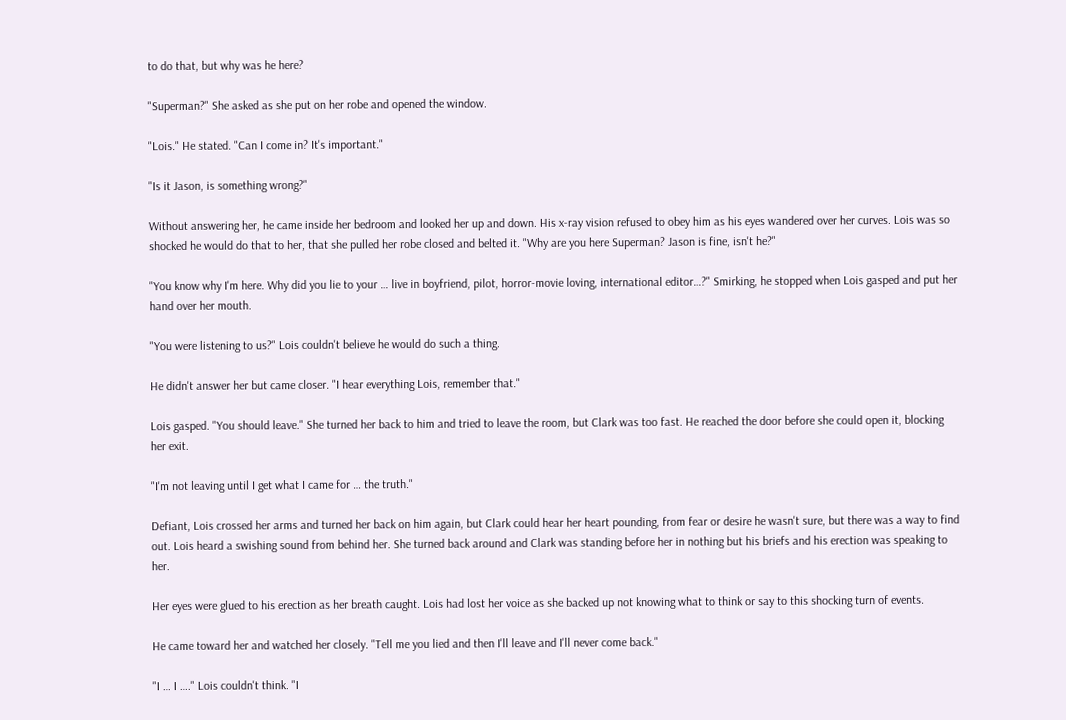to do that, but why was he here?

"Superman?" She asked as she put on her robe and opened the window.

"Lois." He stated. "Can I come in? It's important."

"Is it Jason, is something wrong?"

Without answering her, he came inside her bedroom and looked her up and down. His x-ray vision refused to obey him as his eyes wandered over her curves. Lois was so shocked he would do that to her, that she pulled her robe closed and belted it. "Why are you here Superman? Jason is fine, isn't he?"

"You know why I'm here. Why did you lie to your … live in boyfriend, pilot, horror-movie loving, international editor…?" Smirking, he stopped when Lois gasped and put her hand over her mouth.

"You were listening to us?" Lois couldn't believe he would do such a thing.

He didn't answer her but came closer. "I hear everything Lois, remember that."

Lois gasped. "You should leave." She turned her back to him and tried to leave the room, but Clark was too fast. He reached the door before she could open it, blocking her exit.

"I'm not leaving until I get what I came for … the truth."

Defiant, Lois crossed her arms and turned her back on him again, but Clark could hear her heart pounding, from fear or desire he wasn't sure, but there was a way to find out. Lois heard a swishing sound from behind her. She turned back around and Clark was standing before her in nothing but his briefs and his erection was speaking to her.

Her eyes were glued to his erection as her breath caught. Lois had lost her voice as she backed up not knowing what to think or say to this shocking turn of events.

He came toward her and watched her closely. "Tell me you lied and then I'll leave and I'll never come back."

"I … I …." Lois couldn't think. "I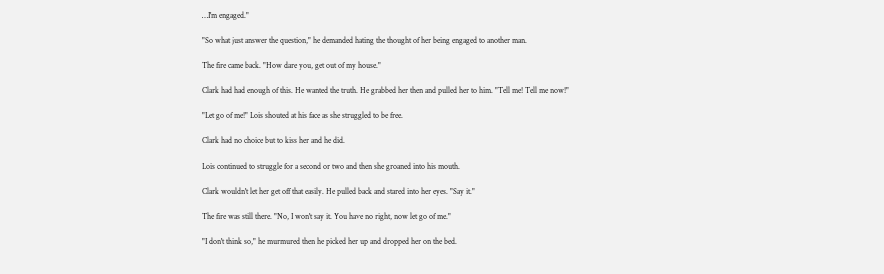…I'm engaged."

"So what just answer the question," he demanded hating the thought of her being engaged to another man.

The fire came back. "How dare you, get out of my house."

Clark had had enough of this. He wanted the truth. He grabbed her then and pulled her to him. "Tell me! Tell me now!"

"Let go of me!" Lois shouted at his face as she struggled to be free.

Clark had no choice but to kiss her and he did.

Lois continued to struggle for a second or two and then she groaned into his mouth.

Clark wouldn't let her get off that easily. He pulled back and stared into her eyes. "Say it."

The fire was still there. "No, I won't say it. You have no right, now let go of me."

"I don't think so," he murmured then he picked her up and dropped her on the bed.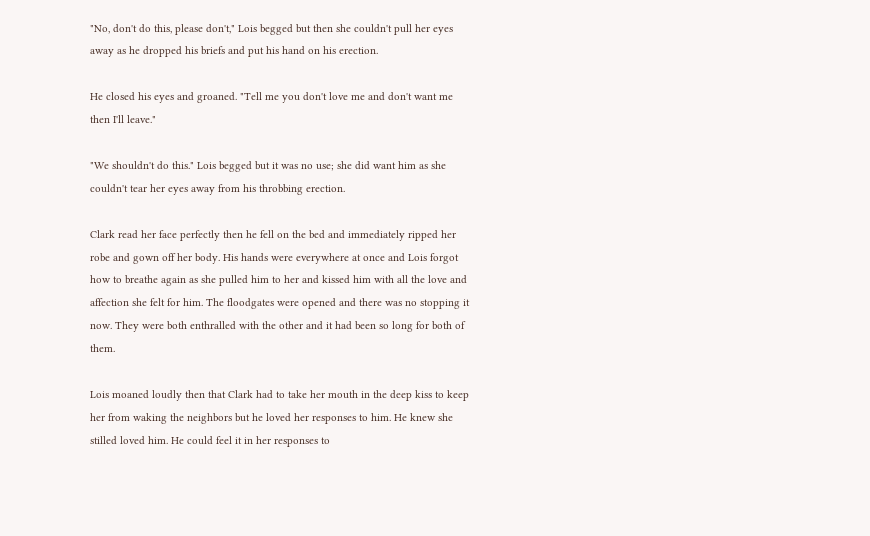"No, don't do this, please don't," Lois begged but then she couldn't pull her eyes away as he dropped his briefs and put his hand on his erection.

He closed his eyes and groaned. "Tell me you don't love me and don't want me then I'll leave."

"We shouldn't do this." Lois begged but it was no use; she did want him as she couldn't tear her eyes away from his throbbing erection.

Clark read her face perfectly then he fell on the bed and immediately ripped her robe and gown off her body. His hands were everywhere at once and Lois forgot how to breathe again as she pulled him to her and kissed him with all the love and affection she felt for him. The floodgates were opened and there was no stopping it now. They were both enthralled with the other and it had been so long for both of them.

Lois moaned loudly then that Clark had to take her mouth in the deep kiss to keep her from waking the neighbors but he loved her responses to him. He knew she stilled loved him. He could feel it in her responses to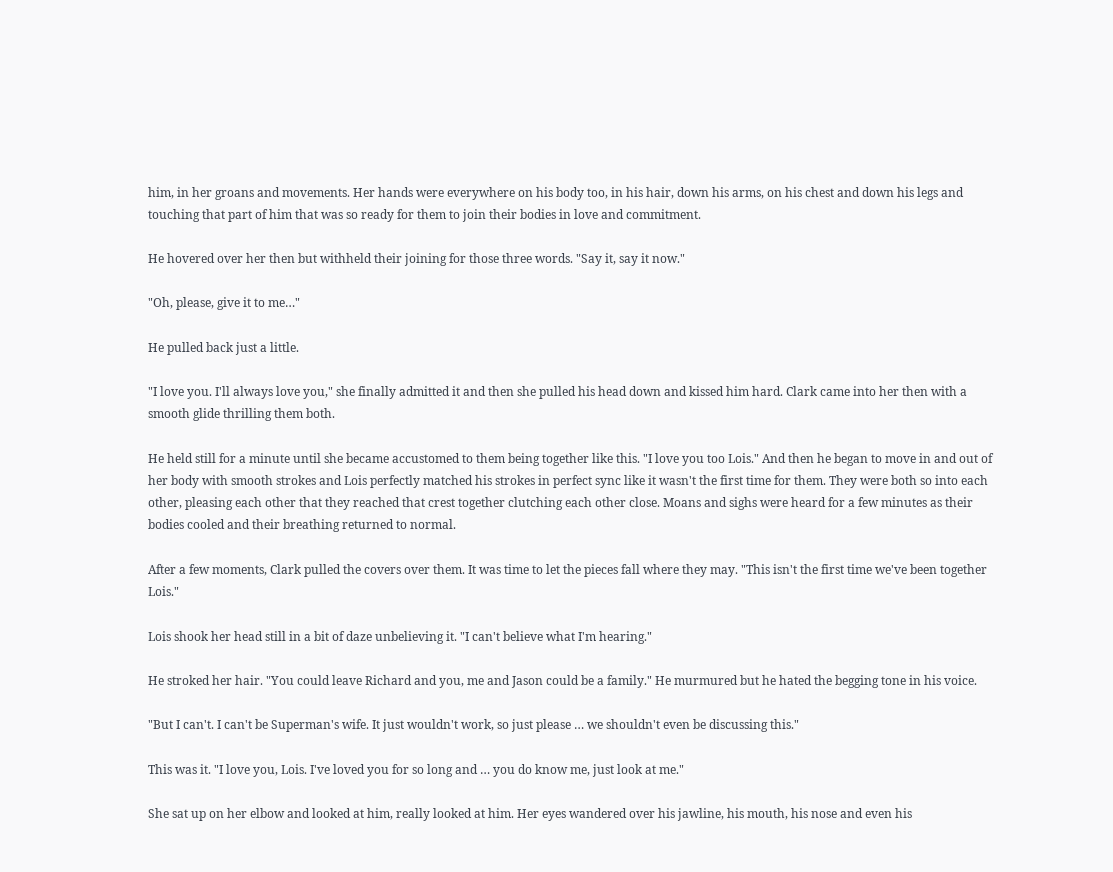him, in her groans and movements. Her hands were everywhere on his body too, in his hair, down his arms, on his chest and down his legs and touching that part of him that was so ready for them to join their bodies in love and commitment.

He hovered over her then but withheld their joining for those three words. "Say it, say it now."

"Oh, please, give it to me…"

He pulled back just a little.

"I love you. I'll always love you," she finally admitted it and then she pulled his head down and kissed him hard. Clark came into her then with a smooth glide thrilling them both.

He held still for a minute until she became accustomed to them being together like this. "I love you too Lois." And then he began to move in and out of her body with smooth strokes and Lois perfectly matched his strokes in perfect sync like it wasn't the first time for them. They were both so into each other, pleasing each other that they reached that crest together clutching each other close. Moans and sighs were heard for a few minutes as their bodies cooled and their breathing returned to normal.

After a few moments, Clark pulled the covers over them. It was time to let the pieces fall where they may. "This isn't the first time we've been together Lois."

Lois shook her head still in a bit of daze unbelieving it. "I can't believe what I'm hearing."

He stroked her hair. "You could leave Richard and you, me and Jason could be a family." He murmured but he hated the begging tone in his voice.

"But I can't. I can't be Superman's wife. It just wouldn't work, so just please … we shouldn't even be discussing this."

This was it. "I love you, Lois. I've loved you for so long and … you do know me, just look at me."

She sat up on her elbow and looked at him, really looked at him. Her eyes wandered over his jawline, his mouth, his nose and even his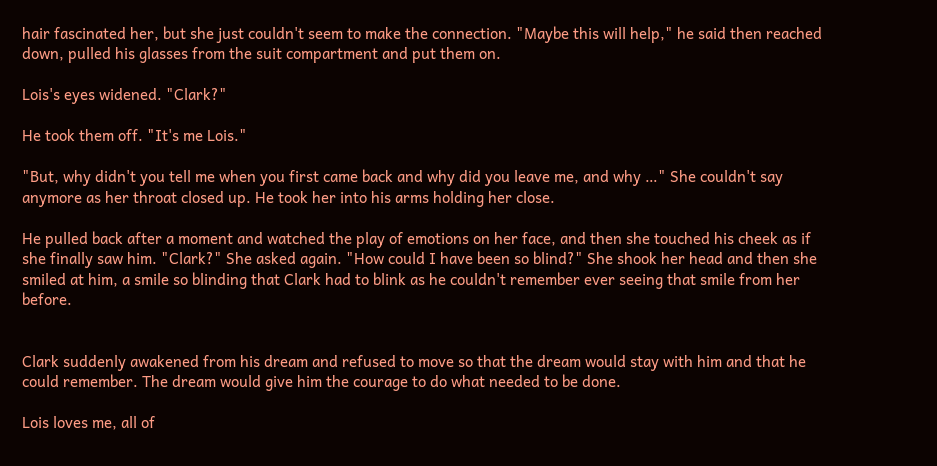hair fascinated her, but she just couldn't seem to make the connection. "Maybe this will help," he said then reached down, pulled his glasses from the suit compartment and put them on.

Lois's eyes widened. "Clark?"

He took them off. "It's me Lois."

"But, why didn't you tell me when you first came back and why did you leave me, and why …" She couldn't say anymore as her throat closed up. He took her into his arms holding her close.

He pulled back after a moment and watched the play of emotions on her face, and then she touched his cheek as if she finally saw him. "Clark?" She asked again. "How could I have been so blind?" She shook her head and then she smiled at him, a smile so blinding that Clark had to blink as he couldn't remember ever seeing that smile from her before.


Clark suddenly awakened from his dream and refused to move so that the dream would stay with him and that he could remember. The dream would give him the courage to do what needed to be done.

Lois loves me, all of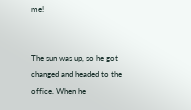me!


The sun was up, so he got changed and headed to the office. When he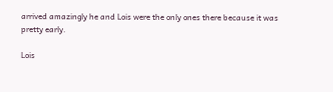arrived amazingly he and Lois were the only ones there because it was pretty early.

Lois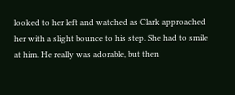looked to her left and watched as Clark approached her with a slight bounce to his step. She had to smile at him. He really was adorable, but then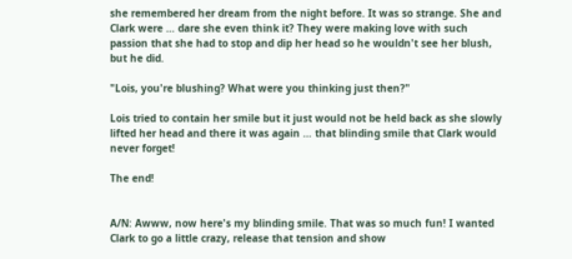she remembered her dream from the night before. It was so strange. She and Clark were … dare she even think it? They were making love with such passion that she had to stop and dip her head so he wouldn't see her blush, but he did.

"Lois, you're blushing? What were you thinking just then?"

Lois tried to contain her smile but it just would not be held back as she slowly lifted her head and there it was again … that blinding smile that Clark would never forget!

The end!


A/N: Awww, now here's my blinding smile. That was so much fun! I wanted Clark to go a little crazy, release that tension and show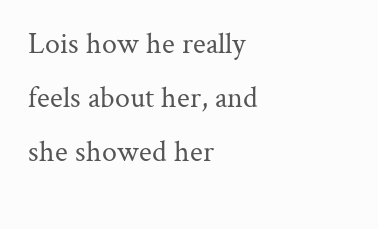Lois how he really feels about her, and she showed her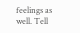feelings as well. Tell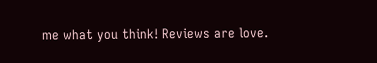me what you think! Reviews are love.